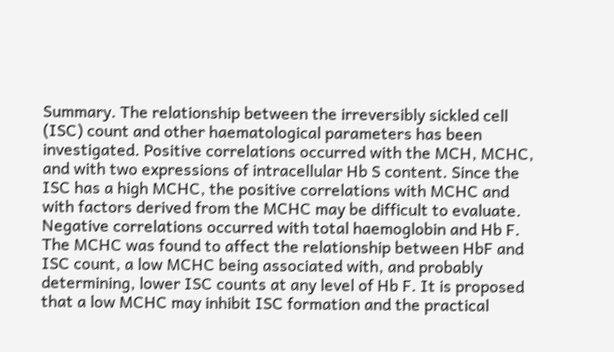Summary. The relationship between the irreversibly sickled cell (ISC) count and other haematological parameters has been investigated. Positive correlations occurred with the MCH, MCHC, and with two expressions of intracellular Hb S content. Since the ISC has a high MCHC, the positive correlations with MCHC and with factors derived from the MCHC may be difficult to evaluate. Negative correlations occurred with total haemoglobin and Hb F. The MCHC was found to affect the relationship between HbF and ISC count, a low MCHC being associated with, and probably determining, lower ISC counts at any level of Hb F. It is proposed that a low MCHC may inhibit ISC formation and the practical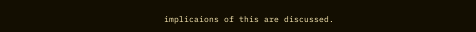implicaions of this are discussed.